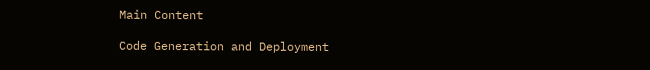Main Content

Code Generation and Deployment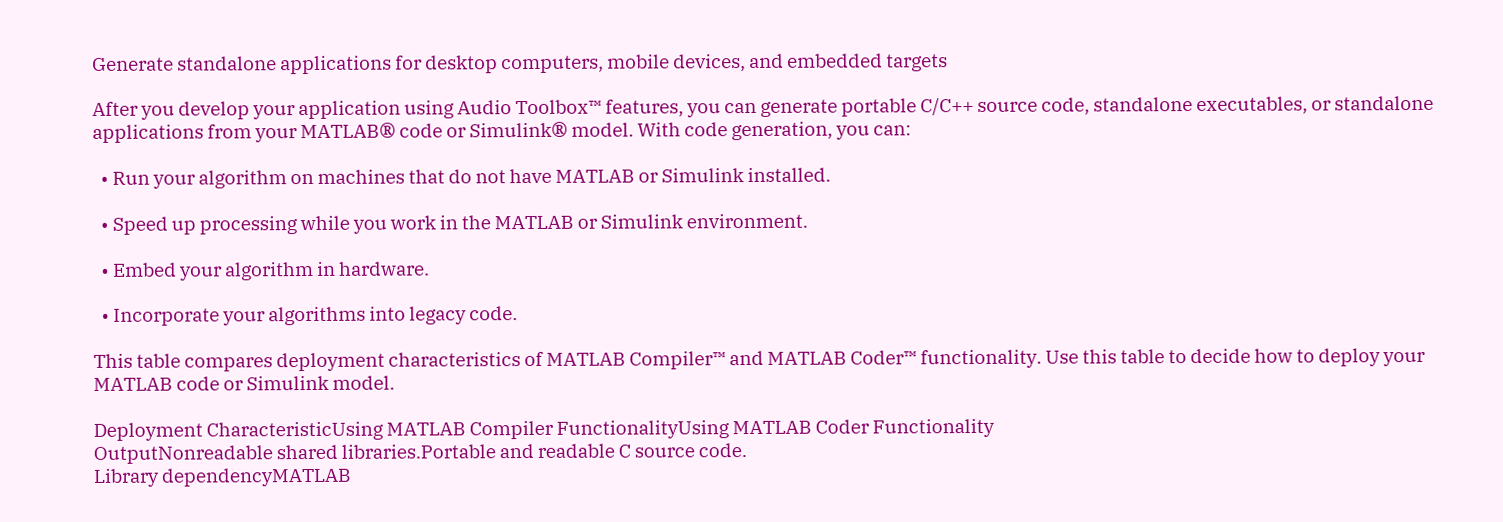Generate standalone applications for desktop computers, mobile devices, and embedded targets

After you develop your application using Audio Toolbox™ features, you can generate portable C/C++ source code, standalone executables, or standalone applications from your MATLAB® code or Simulink® model. With code generation, you can:

  • Run your algorithm on machines that do not have MATLAB or Simulink installed.

  • Speed up processing while you work in the MATLAB or Simulink environment.

  • Embed your algorithm in hardware.

  • Incorporate your algorithms into legacy code.

This table compares deployment characteristics of MATLAB Compiler™ and MATLAB Coder™ functionality. Use this table to decide how to deploy your MATLAB code or Simulink model.

Deployment CharacteristicUsing MATLAB Compiler FunctionalityUsing MATLAB Coder Functionality
OutputNonreadable shared libraries.Portable and readable C source code.
Library dependencyMATLAB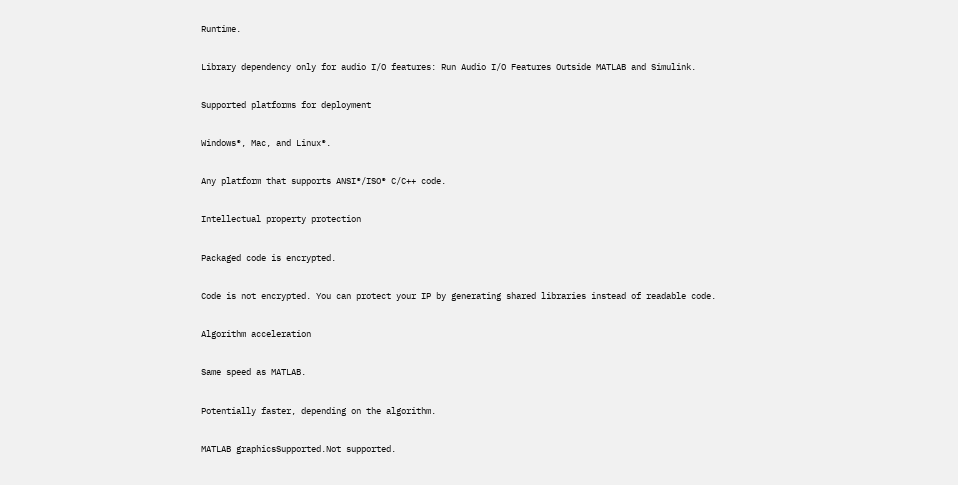Runtime.

Library dependency only for audio I/O features: Run Audio I/O Features Outside MATLAB and Simulink.

Supported platforms for deployment

Windows®, Mac, and Linux®.

Any platform that supports ANSI®/ISO® C/C++ code.

Intellectual property protection

Packaged code is encrypted.

Code is not encrypted. You can protect your IP by generating shared libraries instead of readable code.

Algorithm acceleration

Same speed as MATLAB.

Potentially faster, depending on the algorithm.

MATLAB graphicsSupported.Not supported.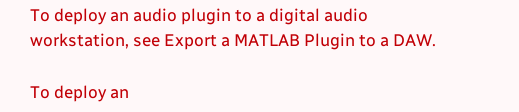To deploy an audio plugin to a digital audio workstation, see Export a MATLAB Plugin to a DAW.

To deploy an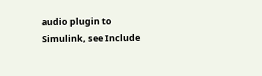audio plugin to Simulink, see Include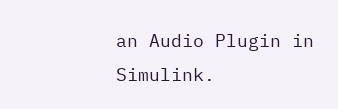an Audio Plugin in Simulink.